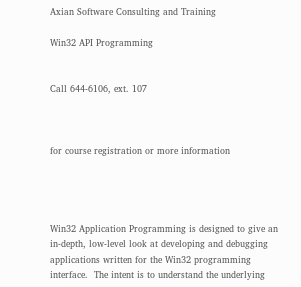Axian Software Consulting and Training

Win32 API Programming


Call 644-6106, ext. 107



for course registration or more information




Win32 Application Programming is designed to give an in-depth, low-level look at developing and debugging applications written for the Win32 programming interface.  The intent is to understand the underlying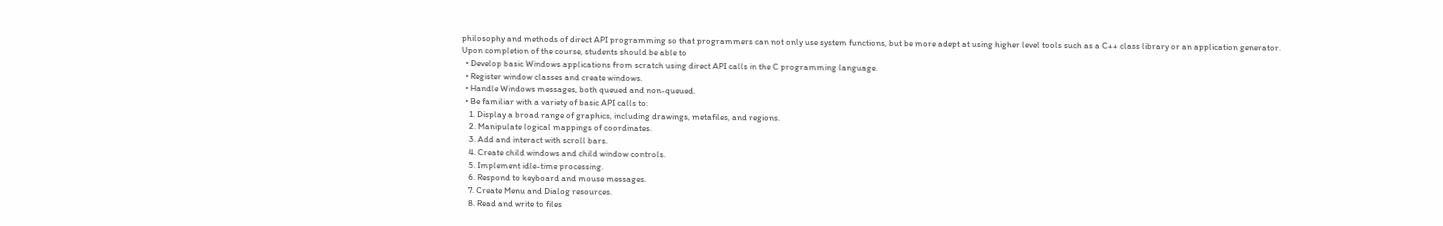philosophy and methods of direct API programming so that programmers can not only use system functions, but be more adept at using higher level tools such as a C++ class library or an application generator.
Upon completion of the course, students should be able to
  • Develop basic Windows applications from scratch using direct API calls in the C programming language.
  • Register window classes and create windows.
  • Handle Windows messages, both queued and non-queued.
  • Be familiar with a variety of basic API calls to:
    1. Display a broad range of graphics, including drawings, metafiles, and regions.
    2. Manipulate logical mappings of coordinates.
    3. Add and interact with scroll bars.
    4. Create child windows and child window controls.
    5. Implement idle-time processing.
    6. Respond to keyboard and mouse messages.
    7. Create Menu and Dialog resources.
    8. Read and write to files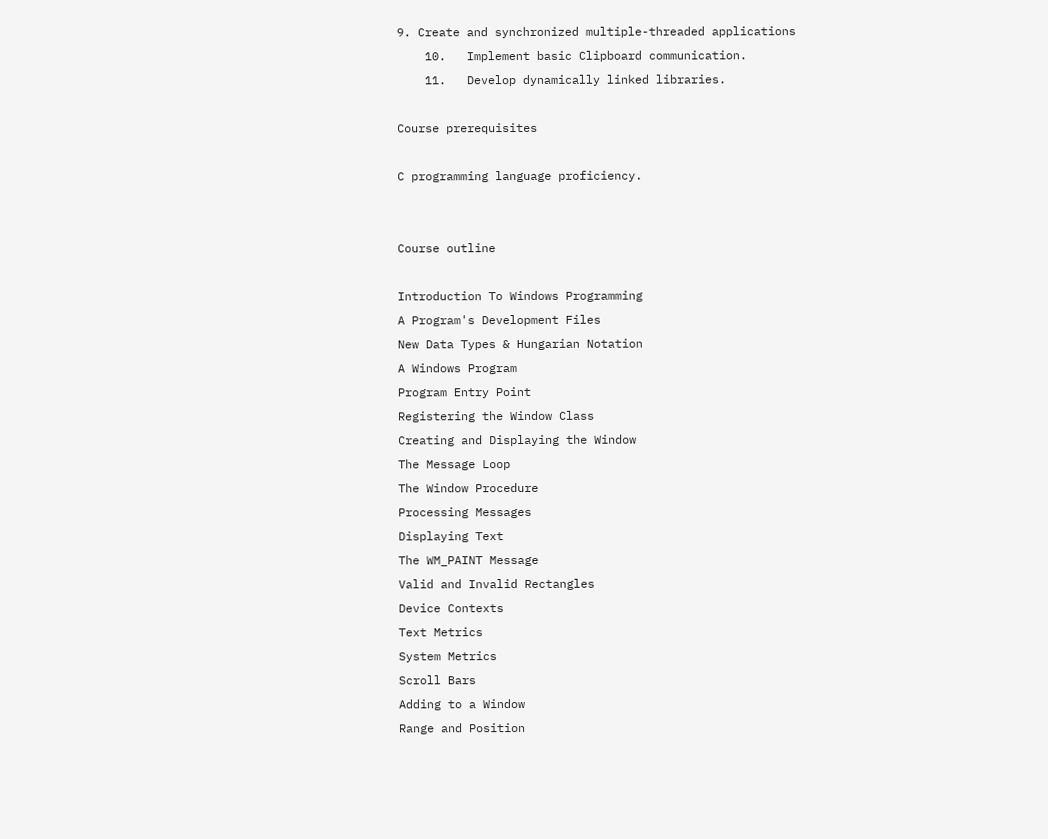9. Create and synchronized multiple-threaded applications
    10.   Implement basic Clipboard communication.
    11.   Develop dynamically linked libraries.

Course prerequisites

C programming language proficiency.


Course outline

Introduction To Windows Programming
A Program's Development Files
New Data Types & Hungarian Notation
A Windows Program
Program Entry Point
Registering the Window Class
Creating and Displaying the Window
The Message Loop
The Window Procedure
Processing Messages
Displaying Text
The WM_PAINT Message
Valid and Invalid Rectangles
Device Contexts
Text Metrics
System Metrics
Scroll Bars
Adding to a Window
Range and Position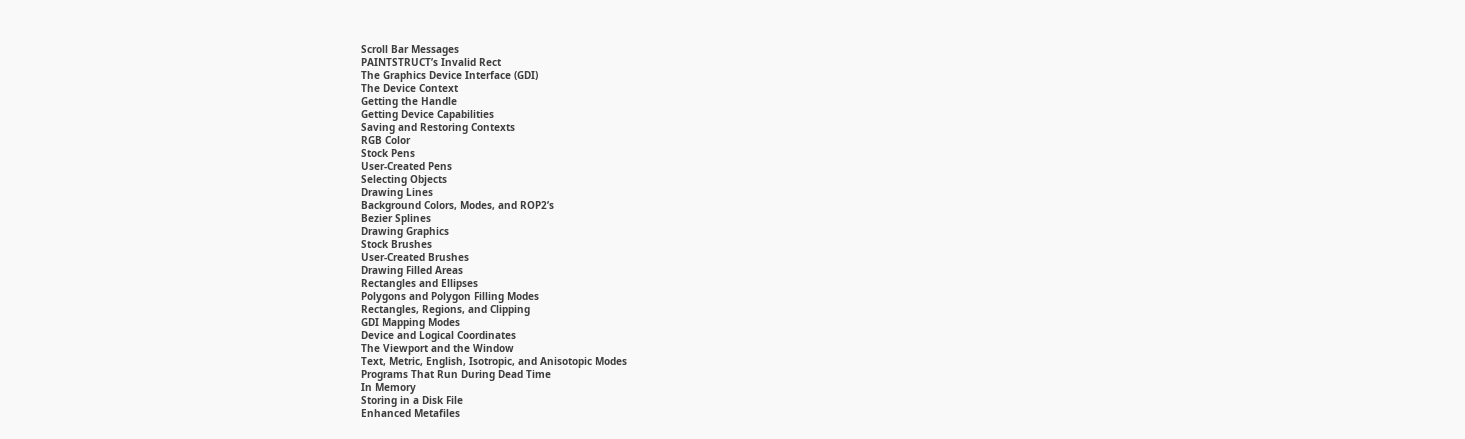Scroll Bar Messages
PAINTSTRUCT’s Invalid Rect
The Graphics Device Interface (GDI)
The Device Context
Getting the Handle
Getting Device Capabilities
Saving and Restoring Contexts
RGB Color
Stock Pens
User-Created Pens
Selecting Objects
Drawing Lines
Background Colors, Modes, and ROP2’s
Bezier Splines
Drawing Graphics
Stock Brushes
User-Created Brushes
Drawing Filled Areas
Rectangles and Ellipses
Polygons and Polygon Filling Modes
Rectangles, Regions, and Clipping
GDI Mapping Modes
Device and Logical Coordinates
The Viewport and the Window
Text, Metric, English, Isotropic, and Anisotopic Modes
Programs That Run During Dead Time
In Memory
Storing in a Disk File
Enhanced Metafiles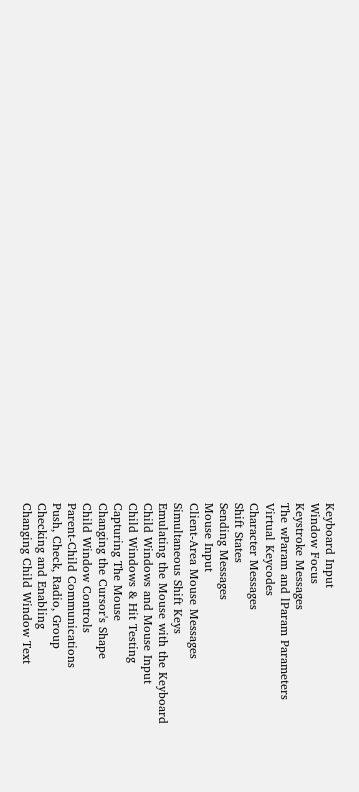Keyboard Input
Window Focus
Keystroke Messages
The wParam and lParam Parameters
Virtual Keycodes
Character Messages
Shift States
Sending Messages
Mouse Input
Client-Area Mouse Messages
Simultaneous Shift Keys
Emulating the Mouse with the Keyboard
Child Windows and Mouse Input
Child Windows & Hit Testing
Capturing The Mouse
Changing the Cursor's Shape
Child Window Controls
Parent-Child Communications
Push, Check, Radio, Group
Checking and Enabling
Changing Child Window Text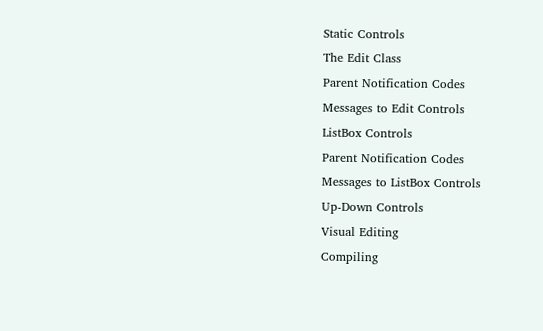Static Controls
The Edit Class
Parent Notification Codes
Messages to Edit Controls
ListBox Controls
Parent Notification Codes
Messages to ListBox Controls
Up-Down Controls
Visual Editing
Compiling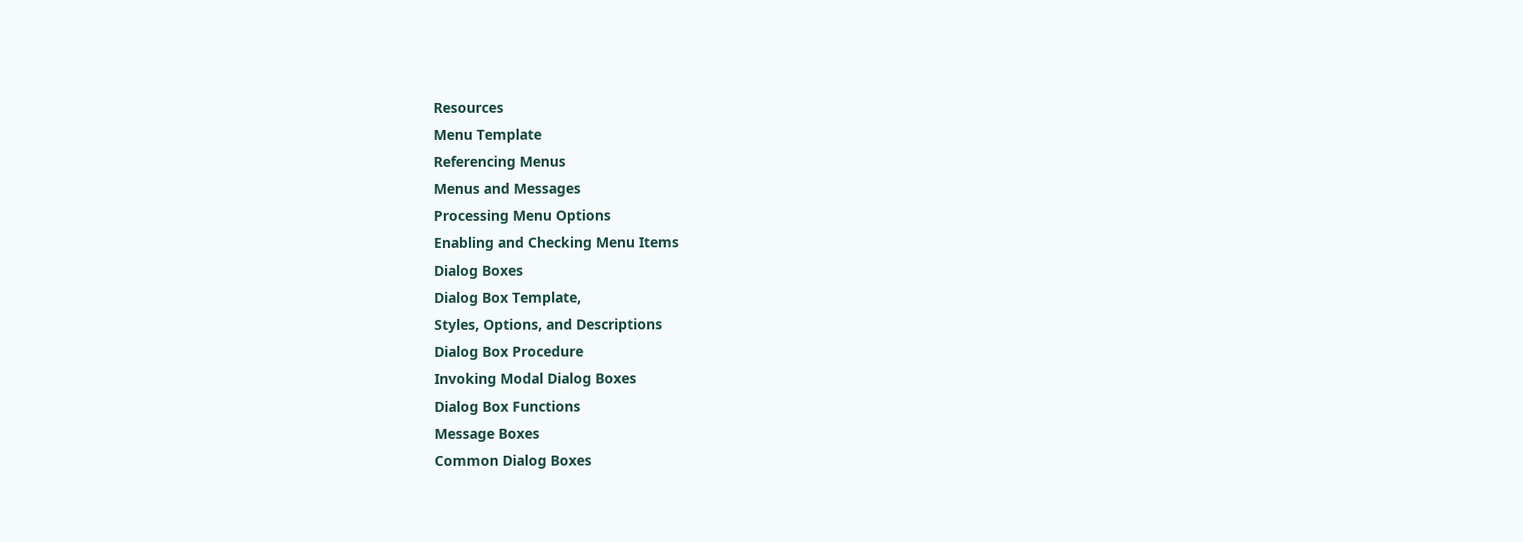Resources
Menu Template
Referencing Menus
Menus and Messages
Processing Menu Options
Enabling and Checking Menu Items
Dialog Boxes
Dialog Box Template,
Styles, Options, and Descriptions
Dialog Box Procedure
Invoking Modal Dialog Boxes
Dialog Box Functions
Message Boxes
Common Dialog Boxes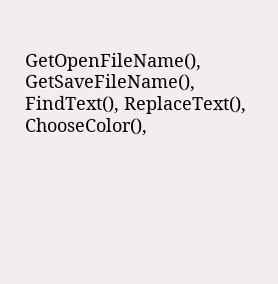GetOpenFileName(), GetSaveFileName(), FindText(), ReplaceText(), ChooseColor(),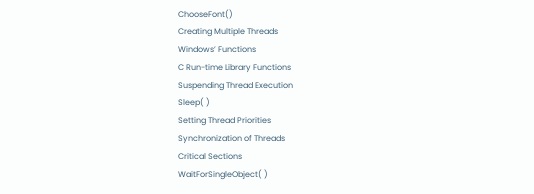ChooseFont()
Creating Multiple Threads
Windows’ Functions
C Run-time Library Functions
Suspending Thread Execution
Sleep( )
Setting Thread Priorities
Synchronization of Threads
Critical Sections
WaitForSingleObject( )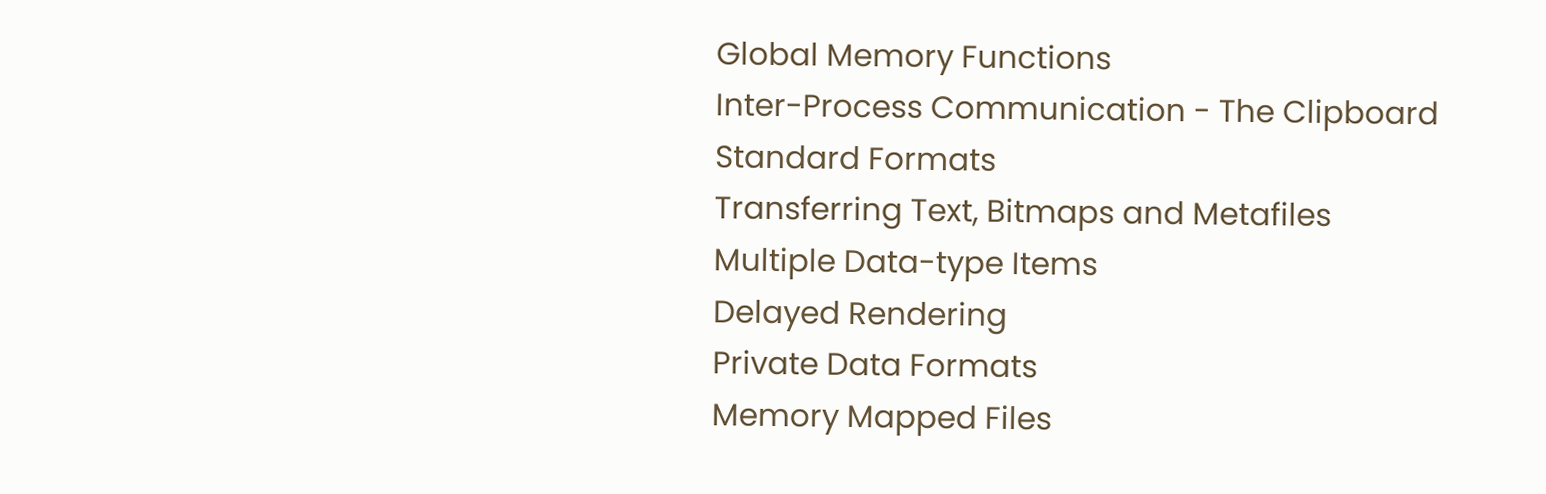Global Memory Functions
Inter-Process Communication - The Clipboard
Standard Formats
Transferring Text, Bitmaps and Metafiles
Multiple Data-type Items
Delayed Rendering
Private Data Formats
Memory Mapped Files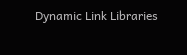Dynamic Link Libraries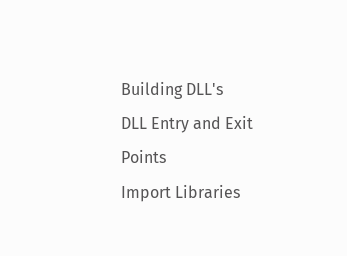Building DLL's
DLL Entry and Exit Points
Import Libraries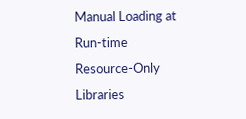Manual Loading at Run-time
Resource-Only Libraries